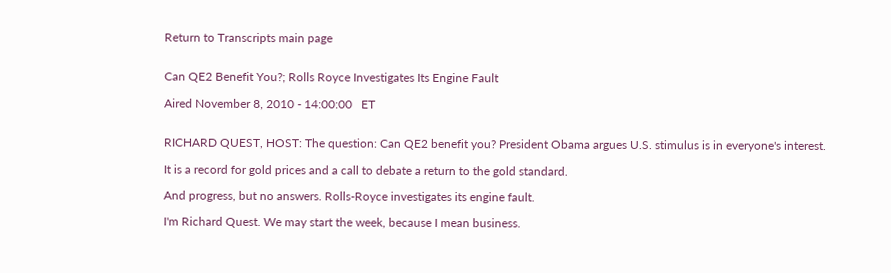Return to Transcripts main page


Can QE2 Benefit You?; Rolls Royce Investigates Its Engine Fault

Aired November 8, 2010 - 14:00:00   ET


RICHARD QUEST, HOST: The question: Can QE2 benefit you? President Obama argues U.S. stimulus is in everyone's interest.

It is a record for gold prices and a call to debate a return to the gold standard.

And progress, but no answers. Rolls-Royce investigates its engine fault.

I'm Richard Quest. We may start the week, because I mean business.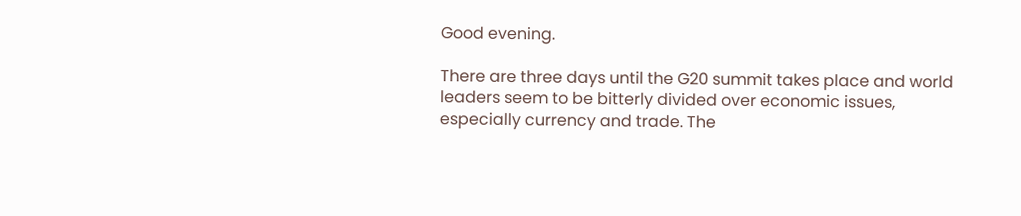Good evening.

There are three days until the G20 summit takes place and world leaders seem to be bitterly divided over economic issues, especially currency and trade. The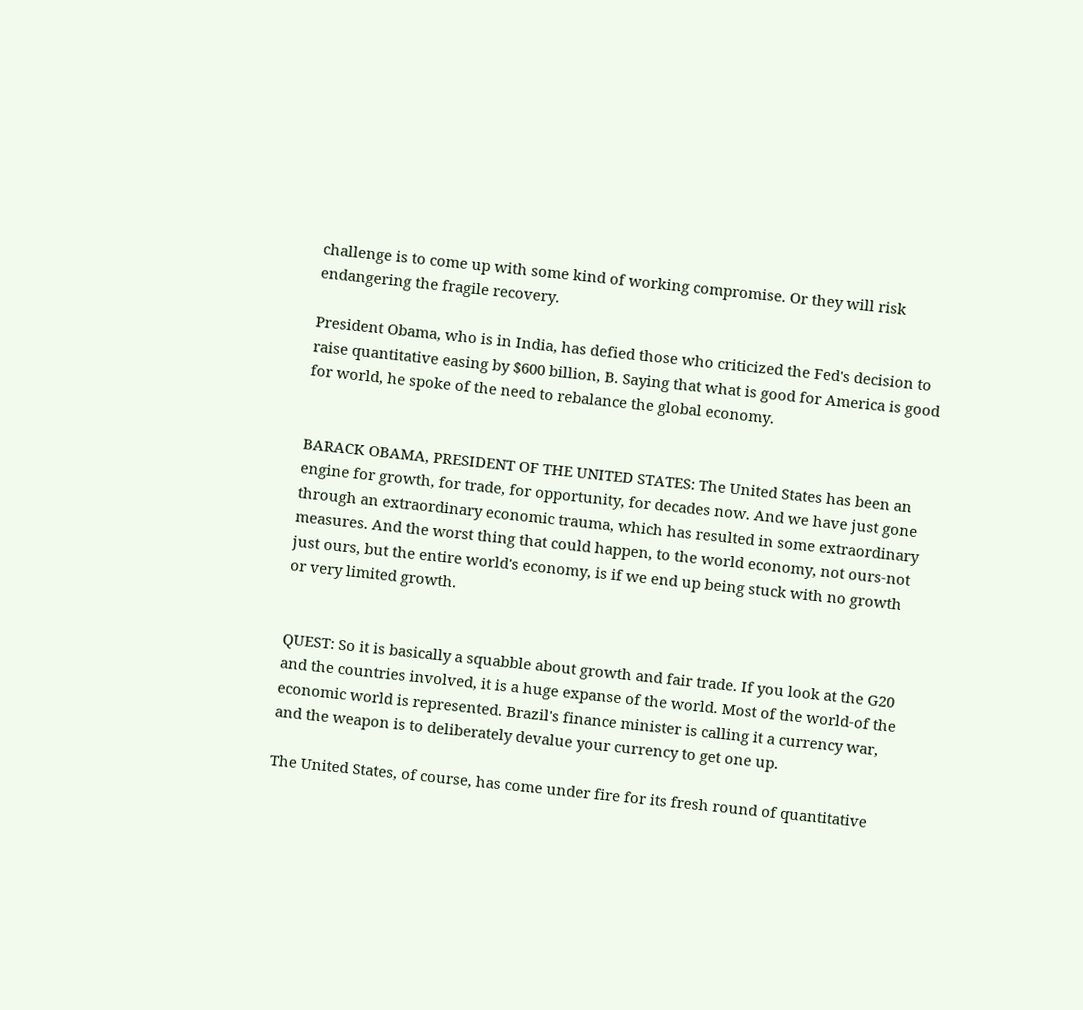challenge is to come up with some kind of working compromise. Or they will risk endangering the fragile recovery.

President Obama, who is in India, has defied those who criticized the Fed's decision to raise quantitative easing by $600 billion, B. Saying that what is good for America is good for world, he spoke of the need to rebalance the global economy.


BARACK OBAMA, PRESIDENT OF THE UNITED STATES: The United States has been an engine for growth, for trade, for opportunity, for decades now. And we have just gone through an extraordinary economic trauma, which has resulted in some extraordinary measures. And the worst thing that could happen, to the world economy, not ours-not just ours, but the entire world's economy, is if we end up being stuck with no growth or very limited growth.


QUEST: So it is basically a squabble about growth and fair trade. If you look at the G20 and the countries involved, it is a huge expanse of the world. Most of the world-of the economic world is represented. Brazil's finance minister is calling it a currency war, and the weapon is to deliberately devalue your currency to get one up.

The United States, of course, has come under fire for its fresh round of quantitative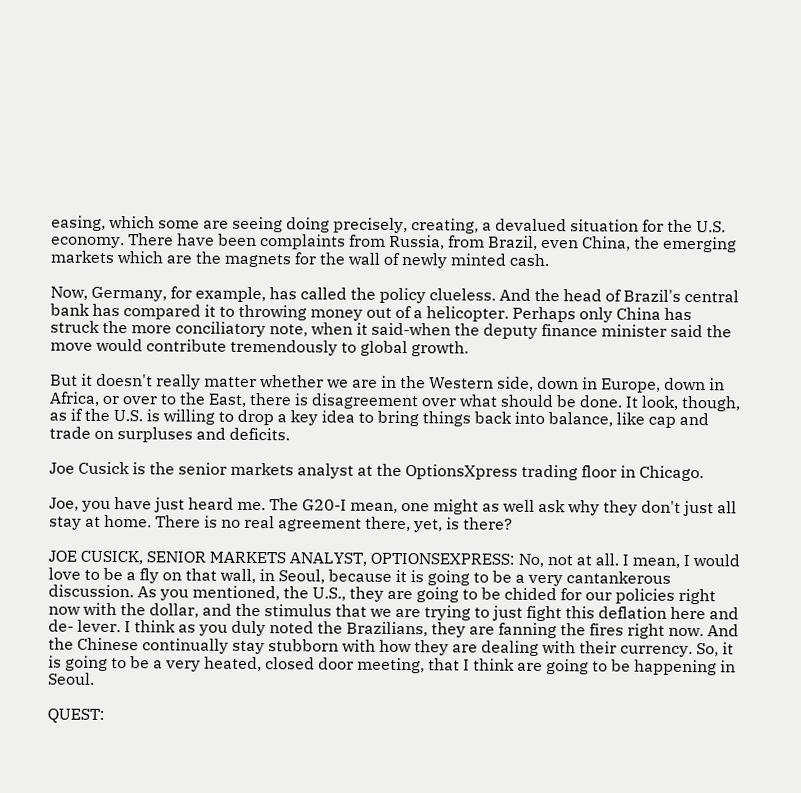easing, which some are seeing doing precisely, creating, a devalued situation for the U.S. economy. There have been complaints from Russia, from Brazil, even China, the emerging markets which are the magnets for the wall of newly minted cash.

Now, Germany, for example, has called the policy clueless. And the head of Brazil's central bank has compared it to throwing money out of a helicopter. Perhaps only China has struck the more conciliatory note, when it said-when the deputy finance minister said the move would contribute tremendously to global growth.

But it doesn't really matter whether we are in the Western side, down in Europe, down in Africa, or over to the East, there is disagreement over what should be done. It look, though, as if the U.S. is willing to drop a key idea to bring things back into balance, like cap and trade on surpluses and deficits.

Joe Cusick is the senior markets analyst at the OptionsXpress trading floor in Chicago.

Joe, you have just heard me. The G20-I mean, one might as well ask why they don't just all stay at home. There is no real agreement there, yet, is there?

JOE CUSICK, SENIOR MARKETS ANALYST, OPTIONSEXPRESS: No, not at all. I mean, I would love to be a fly on that wall, in Seoul, because it is going to be a very cantankerous discussion. As you mentioned, the U.S., they are going to be chided for our policies right now with the dollar, and the stimulus that we are trying to just fight this deflation here and de- lever. I think as you duly noted the Brazilians, they are fanning the fires right now. And the Chinese continually stay stubborn with how they are dealing with their currency. So, it is going to be a very heated, closed door meeting, that I think are going to be happening in Seoul.

QUEST: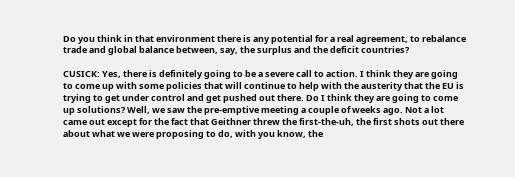Do you think in that environment there is any potential for a real agreement, to rebalance trade and global balance between, say, the surplus and the deficit countries?

CUSICK: Yes, there is definitely going to be a severe call to action. I think they are going to come up with some policies that will continue to help with the austerity that the EU is trying to get under control and get pushed out there. Do I think they are going to come up solutions? Well, we saw the pre-emptive meeting a couple of weeks ago. Not a lot came out except for the fact that Geithner threw the first-the-uh, the first shots out there about what we were proposing to do, with you know, the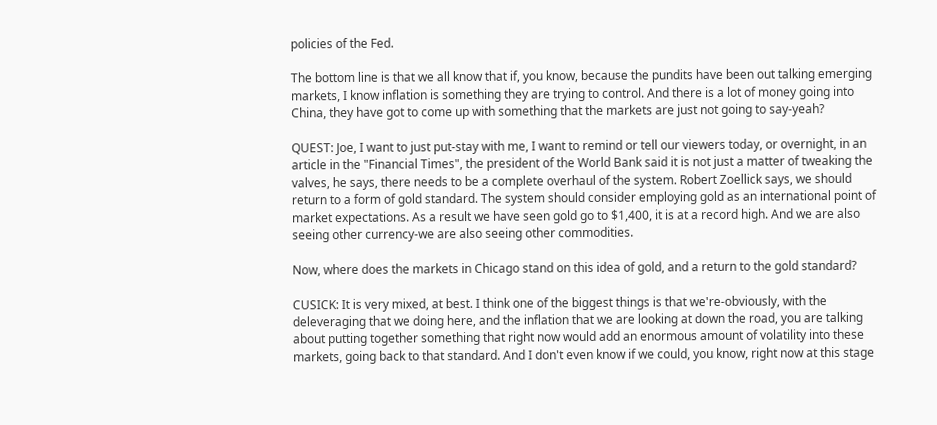policies of the Fed.

The bottom line is that we all know that if, you know, because the pundits have been out talking emerging markets, I know inflation is something they are trying to control. And there is a lot of money going into China, they have got to come up with something that the markets are just not going to say-yeah?

QUEST: Joe, I want to just put-stay with me, I want to remind or tell our viewers today, or overnight, in an article in the "Financial Times", the president of the World Bank said it is not just a matter of tweaking the valves, he says, there needs to be a complete overhaul of the system. Robert Zoellick says, we should return to a form of gold standard. The system should consider employing gold as an international point of market expectations. As a result we have seen gold go to $1,400, it is at a record high. And we are also seeing other currency-we are also seeing other commodities.

Now, where does the markets in Chicago stand on this idea of gold, and a return to the gold standard?

CUSICK: It is very mixed, at best. I think one of the biggest things is that we're-obviously, with the deleveraging that we doing here, and the inflation that we are looking at down the road, you are talking about putting together something that right now would add an enormous amount of volatility into these markets, going back to that standard. And I don't even know if we could, you know, right now at this stage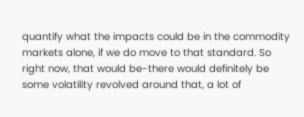quantify what the impacts could be in the commodity markets alone, if we do move to that standard. So right now, that would be-there would definitely be some volatility revolved around that, a lot of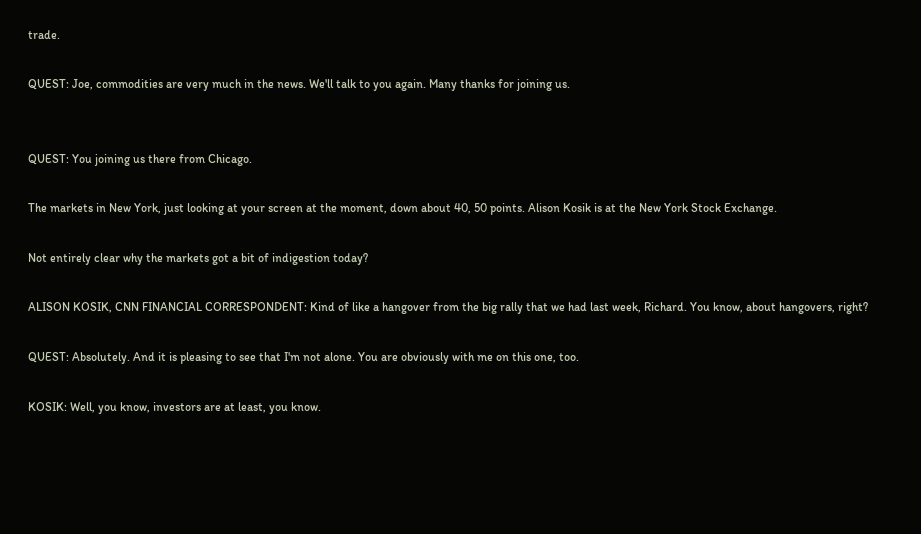trade.

QUEST: Joe, commodities are very much in the news. We'll talk to you again. Many thanks for joining us.


QUEST: You joining us there from Chicago.

The markets in New York, just looking at your screen at the moment, down about 40, 50 points. Alison Kosik is at the New York Stock Exchange.

Not entirely clear why the markets got a bit of indigestion today?

ALISON KOSIK, CNN FINANCIAL CORRESPONDENT: Kind of like a hangover from the big rally that we had last week, Richard. You know, about hangovers, right?

QUEST: Absolutely. And it is pleasing to see that I'm not alone. You are obviously with me on this one, too.

KOSIK: Well, you know, investors are at least, you know.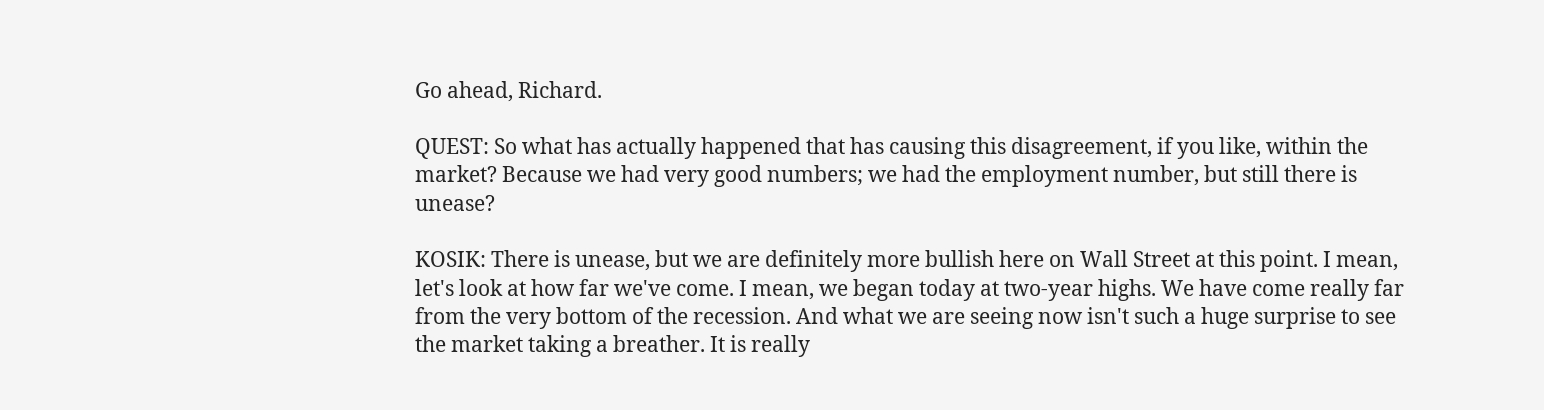Go ahead, Richard.

QUEST: So what has actually happened that has causing this disagreement, if you like, within the market? Because we had very good numbers; we had the employment number, but still there is unease?

KOSIK: There is unease, but we are definitely more bullish here on Wall Street at this point. I mean, let's look at how far we've come. I mean, we began today at two-year highs. We have come really far from the very bottom of the recession. And what we are seeing now isn't such a huge surprise to see the market taking a breather. It is really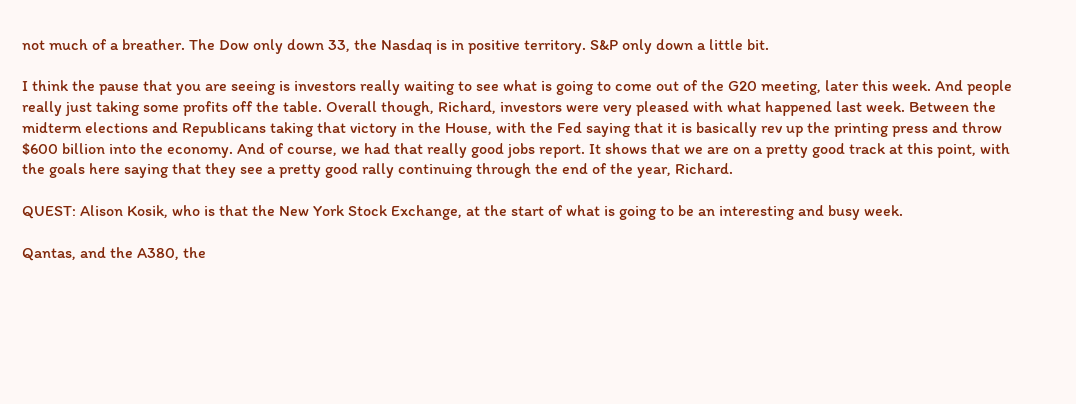not much of a breather. The Dow only down 33, the Nasdaq is in positive territory. S&P only down a little bit.

I think the pause that you are seeing is investors really waiting to see what is going to come out of the G20 meeting, later this week. And people really just taking some profits off the table. Overall though, Richard, investors were very pleased with what happened last week. Between the midterm elections and Republicans taking that victory in the House, with the Fed saying that it is basically rev up the printing press and throw $600 billion into the economy. And of course, we had that really good jobs report. It shows that we are on a pretty good track at this point, with the goals here saying that they see a pretty good rally continuing through the end of the year, Richard.

QUEST: Alison Kosik, who is that the New York Stock Exchange, at the start of what is going to be an interesting and busy week.

Qantas, and the A380, the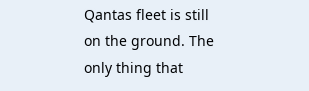Qantas fleet is still on the ground. The only thing that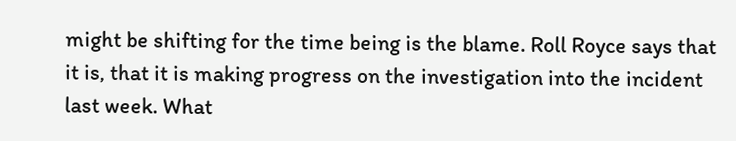might be shifting for the time being is the blame. Roll Royce says that it is, that it is making progress on the investigation into the incident last week. What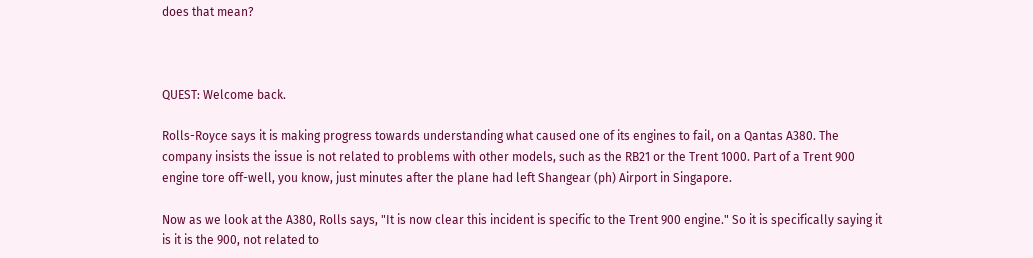does that mean?



QUEST: Welcome back.

Rolls-Royce says it is making progress towards understanding what caused one of its engines to fail, on a Qantas A380. The company insists the issue is not related to problems with other models, such as the RB21 or the Trent 1000. Part of a Trent 900 engine tore off-well, you know, just minutes after the plane had left Shangear (ph) Airport in Singapore.

Now as we look at the A380, Rolls says, "It is now clear this incident is specific to the Trent 900 engine." So it is specifically saying it is it is the 900, not related to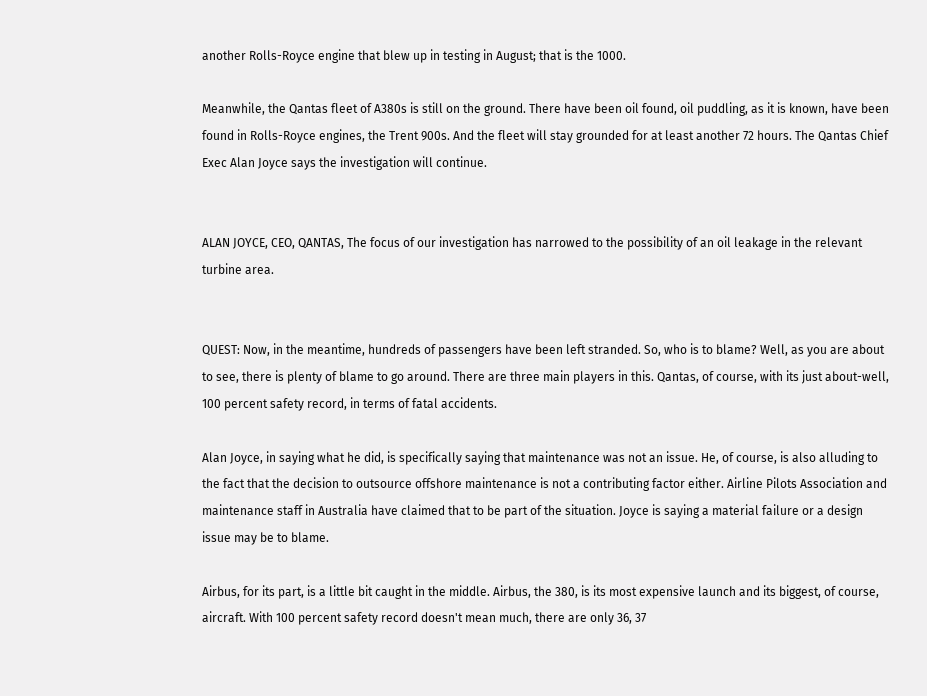another Rolls-Royce engine that blew up in testing in August; that is the 1000.

Meanwhile, the Qantas fleet of A380s is still on the ground. There have been oil found, oil puddling, as it is known, have been found in Rolls-Royce engines, the Trent 900s. And the fleet will stay grounded for at least another 72 hours. The Qantas Chief Exec Alan Joyce says the investigation will continue.


ALAN JOYCE, CEO, QANTAS, The focus of our investigation has narrowed to the possibility of an oil leakage in the relevant turbine area.


QUEST: Now, in the meantime, hundreds of passengers have been left stranded. So, who is to blame? Well, as you are about to see, there is plenty of blame to go around. There are three main players in this. Qantas, of course, with its just about-well, 100 percent safety record, in terms of fatal accidents.

Alan Joyce, in saying what he did, is specifically saying that maintenance was not an issue. He, of course, is also alluding to the fact that the decision to outsource offshore maintenance is not a contributing factor either. Airline Pilots Association and maintenance staff in Australia have claimed that to be part of the situation. Joyce is saying a material failure or a design issue may be to blame.

Airbus, for its part, is a little bit caught in the middle. Airbus, the 380, is its most expensive launch and its biggest, of course, aircraft. With 100 percent safety record doesn't mean much, there are only 36, 37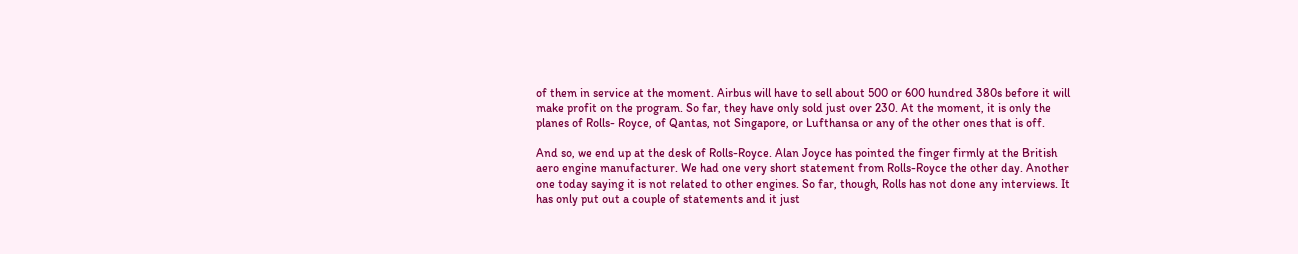of them in service at the moment. Airbus will have to sell about 500 or 600 hundred 380s before it will make profit on the program. So far, they have only sold just over 230. At the moment, it is only the planes of Rolls- Royce, of Qantas, not Singapore, or Lufthansa or any of the other ones that is off.

And so, we end up at the desk of Rolls-Royce. Alan Joyce has pointed the finger firmly at the British aero engine manufacturer. We had one very short statement from Rolls-Royce the other day. Another one today saying it is not related to other engines. So far, though, Rolls has not done any interviews. It has only put out a couple of statements and it just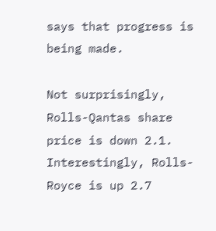says that progress is being made.

Not surprisingly, Rolls-Qantas share price is down 2.1. Interestingly, Rolls-Royce is up 2.7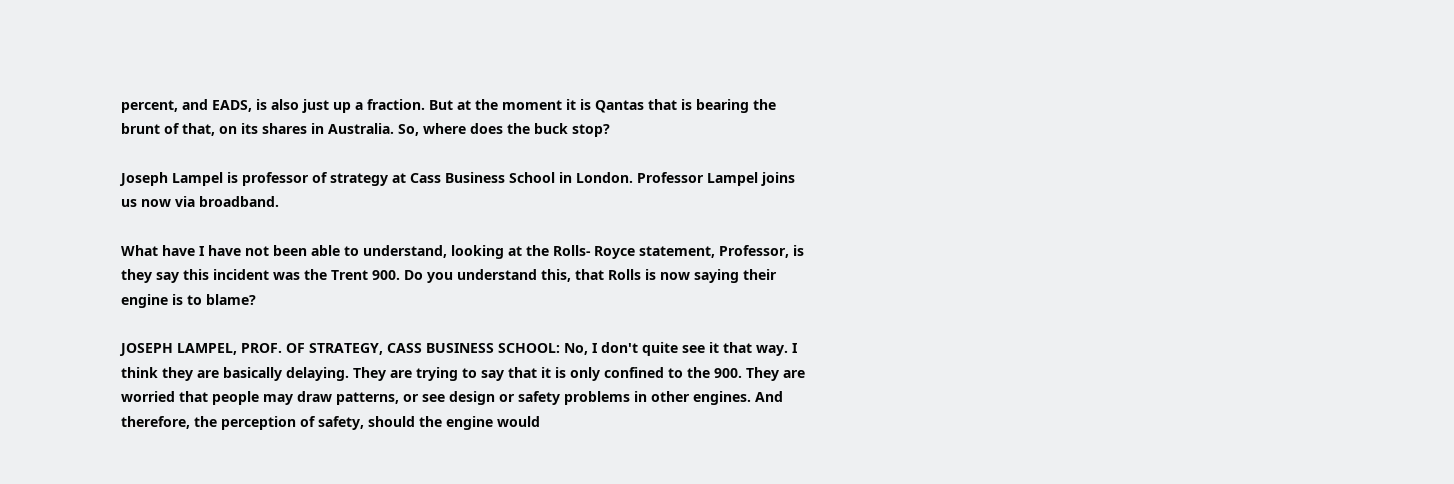percent, and EADS, is also just up a fraction. But at the moment it is Qantas that is bearing the brunt of that, on its shares in Australia. So, where does the buck stop?

Joseph Lampel is professor of strategy at Cass Business School in London. Professor Lampel joins us now via broadband.

What have I have not been able to understand, looking at the Rolls- Royce statement, Professor, is they say this incident was the Trent 900. Do you understand this, that Rolls is now saying their engine is to blame?

JOSEPH LAMPEL, PROF. OF STRATEGY, CASS BUSINESS SCHOOL: No, I don't quite see it that way. I think they are basically delaying. They are trying to say that it is only confined to the 900. They are worried that people may draw patterns, or see design or safety problems in other engines. And therefore, the perception of safety, should the engine would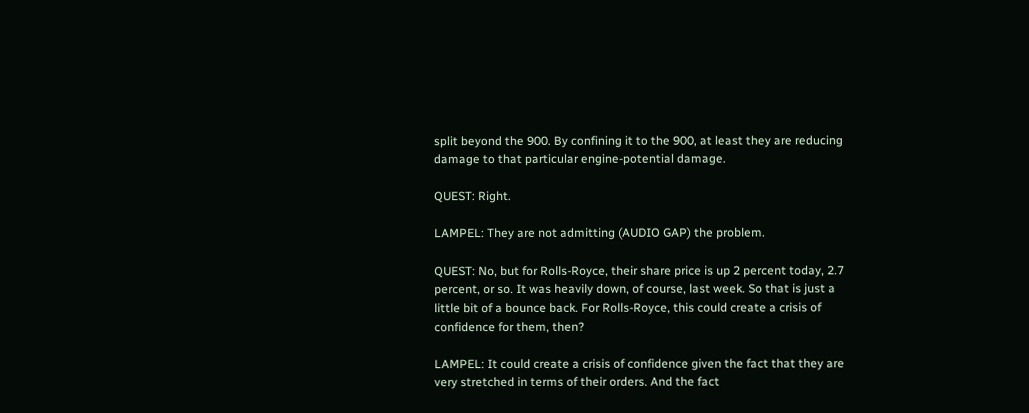split beyond the 900. By confining it to the 900, at least they are reducing damage to that particular engine-potential damage.

QUEST: Right.

LAMPEL: They are not admitting (AUDIO GAP) the problem.

QUEST: No, but for Rolls-Royce, their share price is up 2 percent today, 2.7 percent, or so. It was heavily down, of course, last week. So that is just a little bit of a bounce back. For Rolls-Royce, this could create a crisis of confidence for them, then?

LAMPEL: It could create a crisis of confidence given the fact that they are very stretched in terms of their orders. And the fact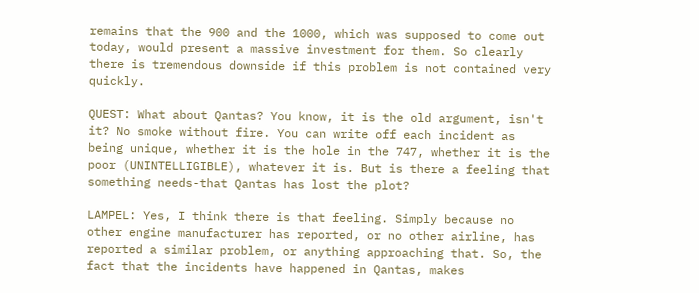remains that the 900 and the 1000, which was supposed to come out today, would present a massive investment for them. So clearly there is tremendous downside if this problem is not contained very quickly.

QUEST: What about Qantas? You know, it is the old argument, isn't it? No smoke without fire. You can write off each incident as being unique, whether it is the hole in the 747, whether it is the poor (UNINTELLIGIBLE), whatever it is. But is there a feeling that something needs-that Qantas has lost the plot?

LAMPEL: Yes, I think there is that feeling. Simply because no other engine manufacturer has reported, or no other airline, has reported a similar problem, or anything approaching that. So, the fact that the incidents have happened in Qantas, makes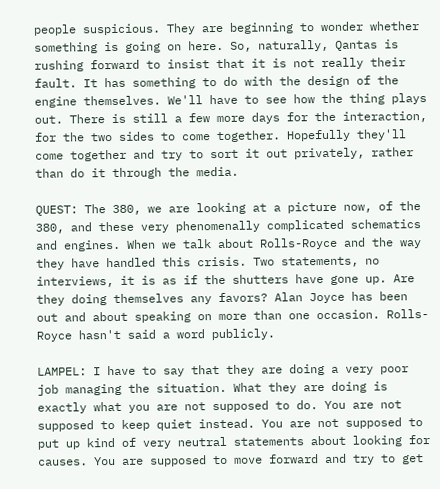people suspicious. They are beginning to wonder whether something is going on here. So, naturally, Qantas is rushing forward to insist that it is not really their fault. It has something to do with the design of the engine themselves. We'll have to see how the thing plays out. There is still a few more days for the interaction, for the two sides to come together. Hopefully they'll come together and try to sort it out privately, rather than do it through the media.

QUEST: The 380, we are looking at a picture now, of the 380, and these very phenomenally complicated schematics and engines. When we talk about Rolls-Royce and the way they have handled this crisis. Two statements, no interviews, it is as if the shutters have gone up. Are they doing themselves any favors? Alan Joyce has been out and about speaking on more than one occasion. Rolls-Royce hasn't said a word publicly.

LAMPEL: I have to say that they are doing a very poor job managing the situation. What they are doing is exactly what you are not supposed to do. You are not supposed to keep quiet instead. You are not supposed to put up kind of very neutral statements about looking for causes. You are supposed to move forward and try to get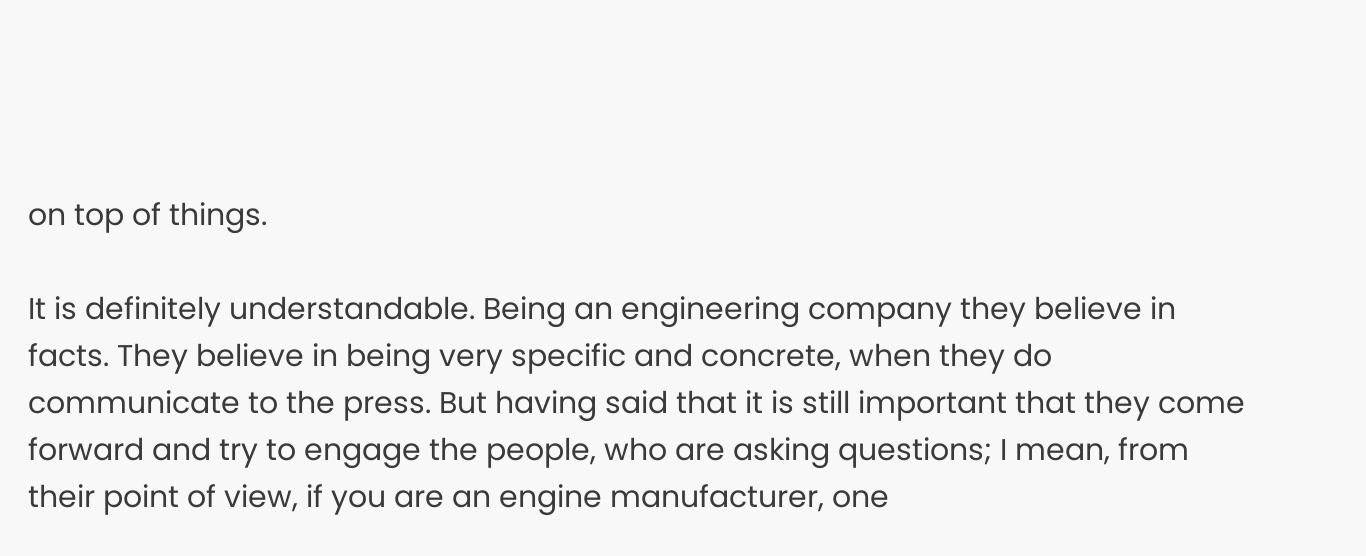on top of things.

It is definitely understandable. Being an engineering company they believe in facts. They believe in being very specific and concrete, when they do communicate to the press. But having said that it is still important that they come forward and try to engage the people, who are asking questions; I mean, from their point of view, if you are an engine manufacturer, one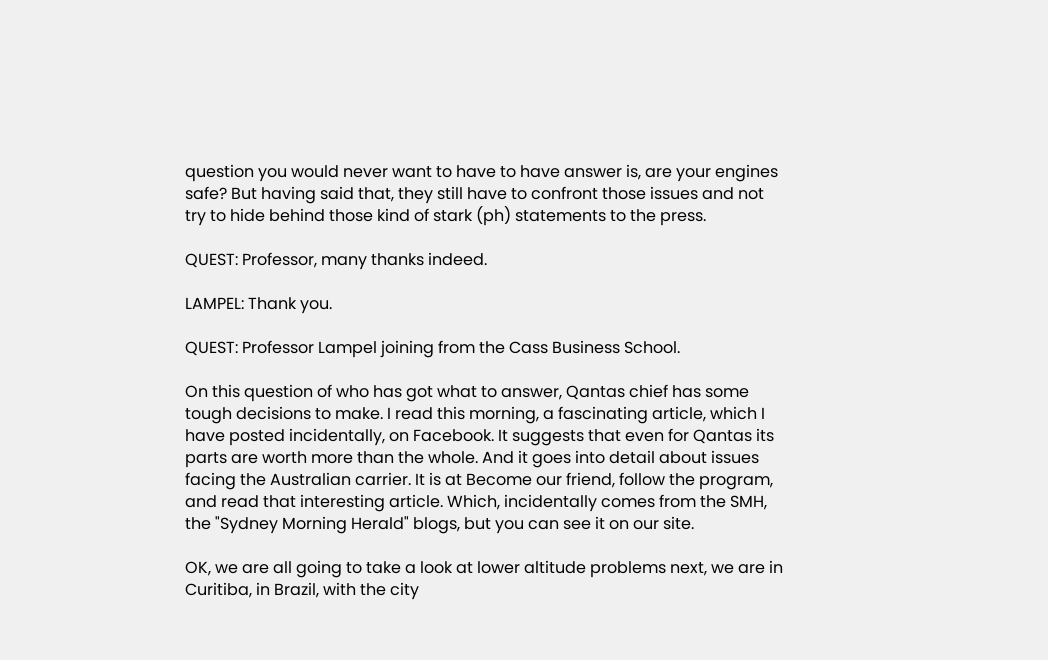question you would never want to have to have answer is, are your engines safe? But having said that, they still have to confront those issues and not try to hide behind those kind of stark (ph) statements to the press.

QUEST: Professor, many thanks indeed.

LAMPEL: Thank you.

QUEST: Professor Lampel joining from the Cass Business School.

On this question of who has got what to answer, Qantas chief has some tough decisions to make. I read this morning, a fascinating article, which I have posted incidentally, on Facebook. It suggests that even for Qantas its parts are worth more than the whole. And it goes into detail about issues facing the Australian carrier. It is at Become our friend, follow the program, and read that interesting article. Which, incidentally comes from the SMH, the "Sydney Morning Herald" blogs, but you can see it on our site.

OK, we are all going to take a look at lower altitude problems next, we are in Curitiba, in Brazil, with the city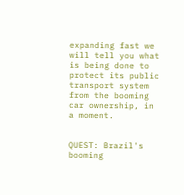expanding fast we will tell you what is being done to protect its public transport system from the booming car ownership, in a moment.


QUEST: Brazil's booming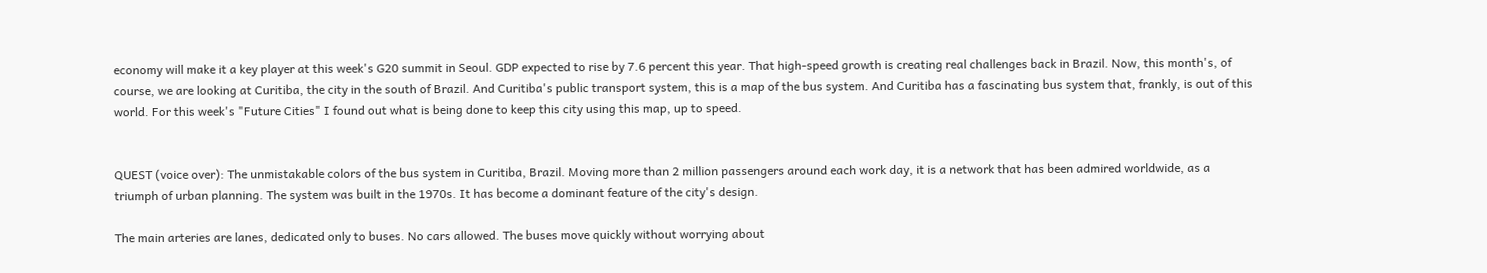economy will make it a key player at this week's G20 summit in Seoul. GDP expected to rise by 7.6 percent this year. That high-speed growth is creating real challenges back in Brazil. Now, this month's, of course, we are looking at Curitiba, the city in the south of Brazil. And Curitiba's public transport system, this is a map of the bus system. And Curitiba has a fascinating bus system that, frankly, is out of this world. For this week's "Future Cities" I found out what is being done to keep this city using this map, up to speed.


QUEST (voice over): The unmistakable colors of the bus system in Curitiba, Brazil. Moving more than 2 million passengers around each work day, it is a network that has been admired worldwide, as a triumph of urban planning. The system was built in the 1970s. It has become a dominant feature of the city's design.

The main arteries are lanes, dedicated only to buses. No cars allowed. The buses move quickly without worrying about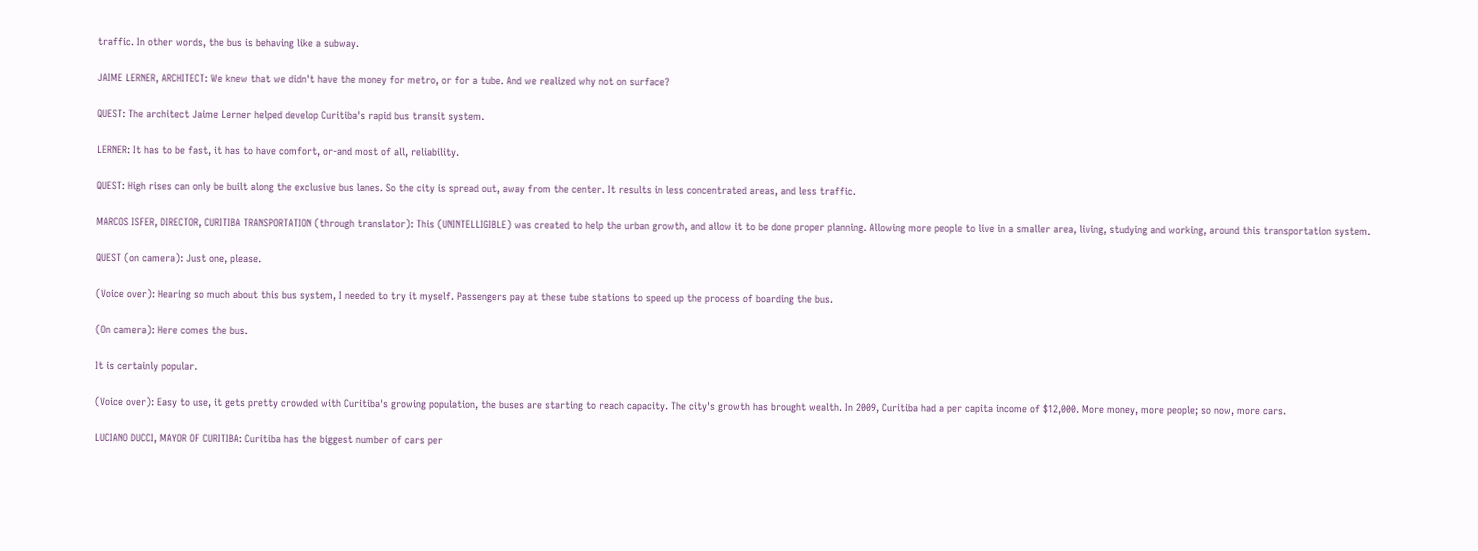traffic. In other words, the bus is behaving like a subway.

JAIME LERNER, ARCHITECT: We knew that we didn't have the money for metro, or for a tube. And we realized why not on surface?

QUEST: The architect Jaime Lerner helped develop Curitiba's rapid bus transit system.

LERNER: It has to be fast, it has to have comfort, or-and most of all, reliability.

QUEST: High rises can only be built along the exclusive bus lanes. So the city is spread out, away from the center. It results in less concentrated areas, and less traffic.

MARCOS ISFER, DIRECTOR, CURITIBA TRANSPORTATION (through translator): This (UNINTELLIGIBLE) was created to help the urban growth, and allow it to be done proper planning. Allowing more people to live in a smaller area, living, studying and working, around this transportation system.

QUEST (on camera): Just one, please.

(Voice over): Hearing so much about this bus system, I needed to try it myself. Passengers pay at these tube stations to speed up the process of boarding the bus.

(On camera): Here comes the bus.

It is certainly popular.

(Voice over): Easy to use, it gets pretty crowded with Curitiba's growing population, the buses are starting to reach capacity. The city's growth has brought wealth. In 2009, Curitiba had a per capita income of $12,000. More money, more people; so now, more cars.

LUCIANO DUCCI, MAYOR OF CURITIBA: Curitiba has the biggest number of cars per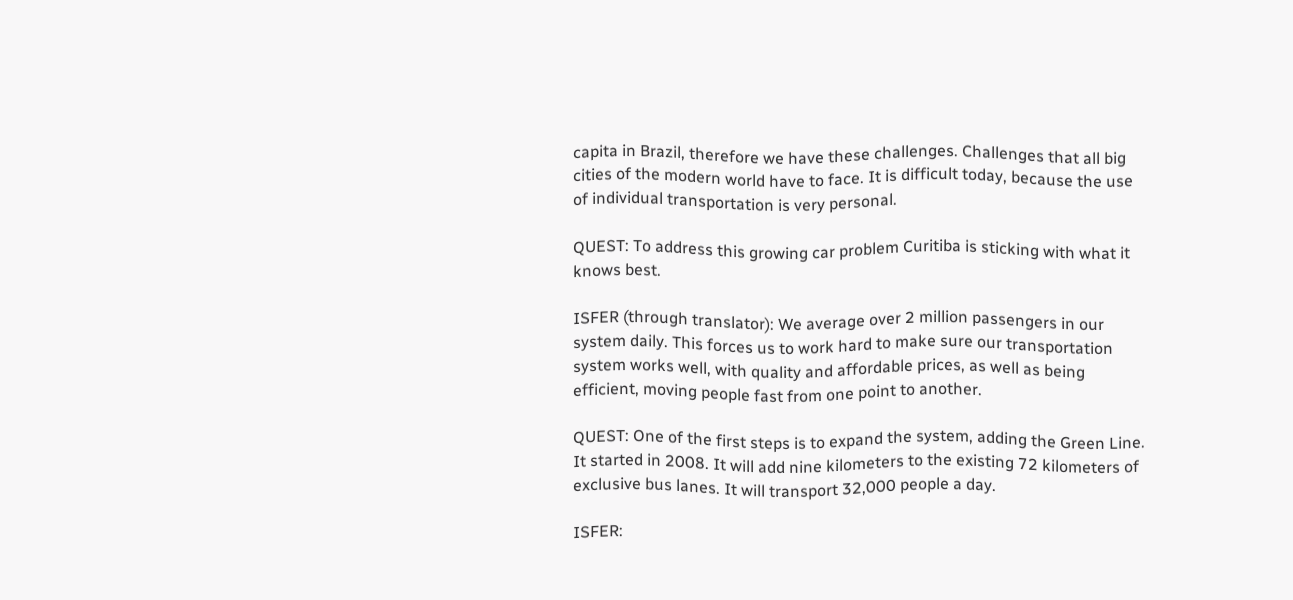capita in Brazil, therefore we have these challenges. Challenges that all big cities of the modern world have to face. It is difficult today, because the use of individual transportation is very personal.

QUEST: To address this growing car problem Curitiba is sticking with what it knows best.

ISFER (through translator): We average over 2 million passengers in our system daily. This forces us to work hard to make sure our transportation system works well, with quality and affordable prices, as well as being efficient, moving people fast from one point to another.

QUEST: One of the first steps is to expand the system, adding the Green Line. It started in 2008. It will add nine kilometers to the existing 72 kilometers of exclusive bus lanes. It will transport 32,000 people a day.

ISFER: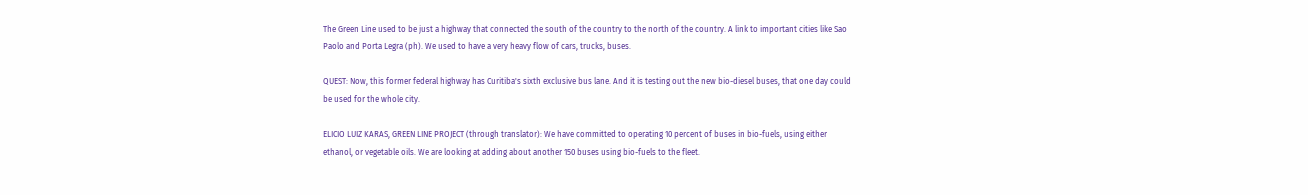The Green Line used to be just a highway that connected the south of the country to the north of the country. A link to important cities like Sao Paolo and Porta Legra (ph). We used to have a very heavy flow of cars, trucks, buses.

QUEST: Now, this former federal highway has Curitiba's sixth exclusive bus lane. And it is testing out the new bio-diesel buses, that one day could be used for the whole city.

ELICIO LUIZ KARAS, GREEN LINE PROJECT (through translator): We have committed to operating 10 percent of buses in bio-fuels, using either ethanol, or vegetable oils. We are looking at adding about another 150 buses using bio-fuels to the fleet.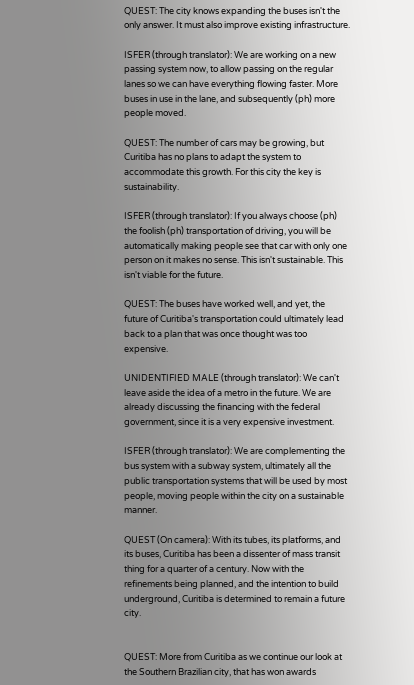QUEST: The city knows expanding the buses isn't the only answer. It must also improve existing infrastructure.

ISFER (through translator): We are working on a new passing system now, to allow passing on the regular lanes so we can have everything flowing faster. More buses in use in the lane, and subsequently (ph) more people moved.

QUEST: The number of cars may be growing, but Curitiba has no plans to adapt the system to accommodate this growth. For this city the key is sustainability.

ISFER (through translator): If you always choose (ph) the foolish (ph) transportation of driving, you will be automatically making people see that car with only one person on it makes no sense. This isn't sustainable. This isn't viable for the future.

QUEST: The buses have worked well, and yet, the future of Curitiba's transportation could ultimately lead back to a plan that was once thought was too expensive.

UNIDENTIFIED MALE (through translator): We can't leave aside the idea of a metro in the future. We are already discussing the financing with the federal government, since it is a very expensive investment.

ISFER (through translator): We are complementing the bus system with a subway system, ultimately all the public transportation systems that will be used by most people, moving people within the city on a sustainable manner.

QUEST (On camera): With its tubes, its platforms, and its buses, Curitiba has been a dissenter of mass transit thing for a quarter of a century. Now with the refinements being planned, and the intention to build underground, Curitiba is determined to remain a future city.


QUEST: More from Curitiba as we continue our look at the Southern Brazilian city, that has won awards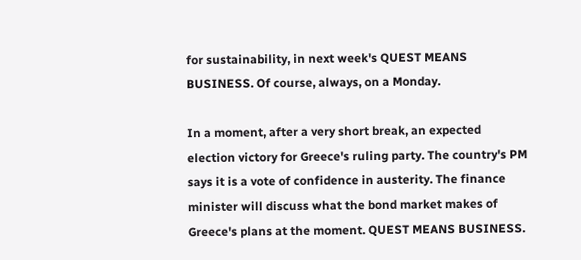for sustainability, in next week's QUEST MEANS BUSINESS. Of course, always, on a Monday.

In a moment, after a very short break, an expected election victory for Greece's ruling party. The country's PM says it is a vote of confidence in austerity. The finance minister will discuss what the bond market makes of Greece's plans at the moment. QUEST MEANS BUSINESS.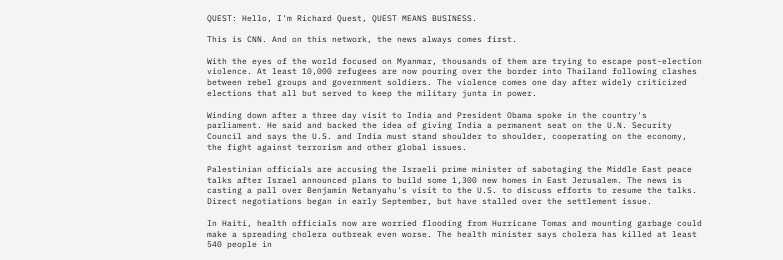QUEST: Hello, I'm Richard Quest, QUEST MEANS BUSINESS.

This is CNN. And on this network, the news always comes first.

With the eyes of the world focused on Myanmar, thousands of them are trying to escape post-election violence. At least 10,000 refugees are now pouring over the border into Thailand following clashes between rebel groups and government soldiers. The violence comes one day after widely criticized elections that all but served to keep the military junta in power.

Winding down after a three day visit to India and President Obama spoke in the country's parliament. He said and backed the idea of giving India a permanent seat on the U.N. Security Council and says the U.S. and India must stand shoulder to shoulder, cooperating on the economy, the fight against terrorism and other global issues.

Palestinian officials are accusing the Israeli prime minister of sabotaging the Middle East peace talks after Israel announced plans to build some 1,300 new homes in East Jerusalem. The news is casting a pall over Benjamin Netanyahu's visit to the U.S. to discuss efforts to resume the talks. Direct negotiations began in early September, but have stalled over the settlement issue.

In Haiti, health officials now are worried flooding from Hurricane Tomas and mounting garbage could make a spreading cholera outbreak even worse. The health minister says cholera has killed at least 540 people in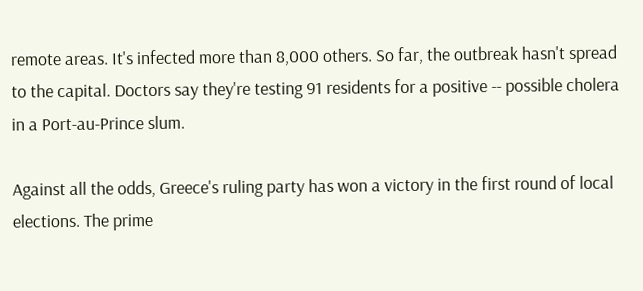remote areas. It's infected more than 8,000 others. So far, the outbreak hasn't spread to the capital. Doctors say they're testing 91 residents for a positive -- possible cholera in a Port-au-Prince slum.

Against all the odds, Greece's ruling party has won a victory in the first round of local elections. The prime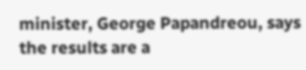minister, George Papandreou, says the results are a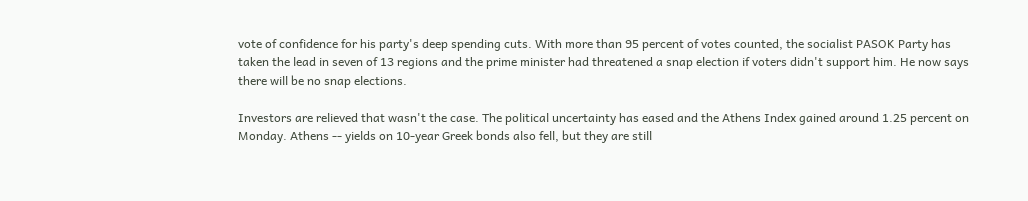vote of confidence for his party's deep spending cuts. With more than 95 percent of votes counted, the socialist PASOK Party has taken the lead in seven of 13 regions and the prime minister had threatened a snap election if voters didn't support him. He now says there will be no snap elections.

Investors are relieved that wasn't the case. The political uncertainty has eased and the Athens Index gained around 1.25 percent on Monday. Athens -- yields on 10-year Greek bonds also fell, but they are still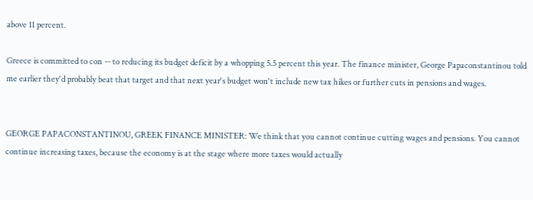above 11 percent.

Greece is committed to con -- to reducing its budget deficit by a whopping 5.5 percent this year. The finance minister, George Papaconstantinou told me earlier they'd probably beat that target and that next year's budget won't include new tax hikes or further cuts in pensions and wages.


GEORGE PAPACONSTANTINOU, GREEK FINANCE MINISTER: We think that you cannot continue cutting wages and pensions. You cannot continue increasing taxes, because the economy is at the stage where more taxes would actually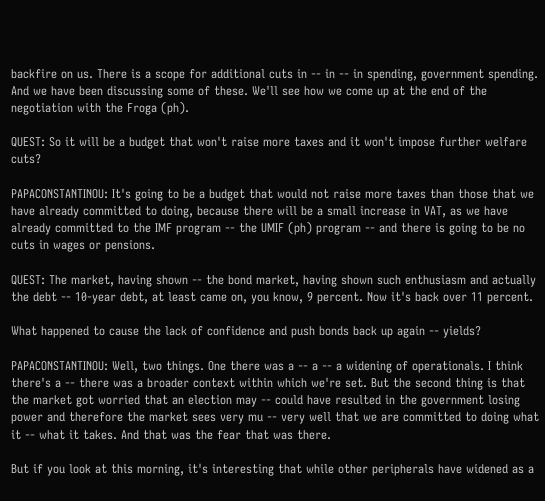backfire on us. There is a scope for additional cuts in -- in -- in spending, government spending. And we have been discussing some of these. We'll see how we come up at the end of the negotiation with the Froga (ph).

QUEST: So it will be a budget that won't raise more taxes and it won't impose further welfare cuts?

PAPACONSTANTINOU: It's going to be a budget that would not raise more taxes than those that we have already committed to doing, because there will be a small increase in VAT, as we have already committed to the IMF program -- the UMIF (ph) program -- and there is going to be no cuts in wages or pensions.

QUEST: The market, having shown -- the bond market, having shown such enthusiasm and actually the debt -- 10-year debt, at least came on, you know, 9 percent. Now it's back over 11 percent.

What happened to cause the lack of confidence and push bonds back up again -- yields?

PAPACONSTANTINOU: Well, two things. One there was a -- a -- a widening of operationals. I think there's a -- there was a broader context within which we're set. But the second thing is that the market got worried that an election may -- could have resulted in the government losing power and therefore the market sees very mu -- very well that we are committed to doing what it -- what it takes. And that was the fear that was there.

But if you look at this morning, it's interesting that while other peripherals have widened as a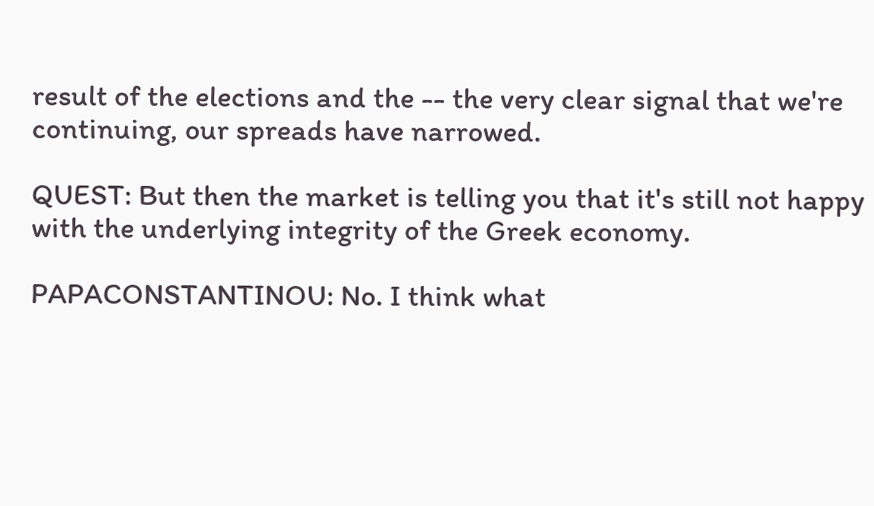result of the elections and the -- the very clear signal that we're continuing, our spreads have narrowed.

QUEST: But then the market is telling you that it's still not happy with the underlying integrity of the Greek economy.

PAPACONSTANTINOU: No. I think what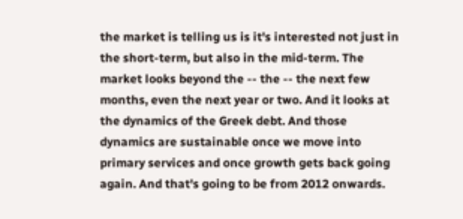the market is telling us is it's interested not just in the short-term, but also in the mid-term. The market looks beyond the -- the -- the next few months, even the next year or two. And it looks at the dynamics of the Greek debt. And those dynamics are sustainable once we move into primary services and once growth gets back going again. And that's going to be from 2012 onwards.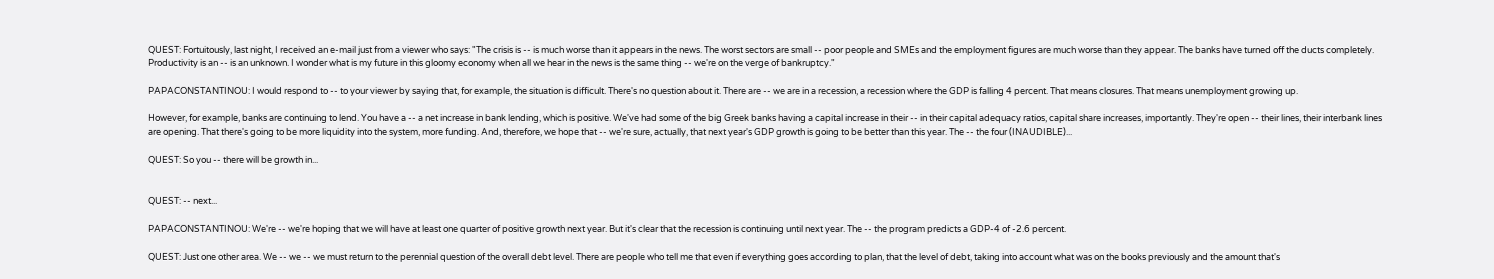QUEST: Fortuitously, last night, I received an e-mail just from a viewer who says: "The crisis is -- is much worse than it appears in the news. The worst sectors are small -- poor people and SMEs and the employment figures are much worse than they appear. The banks have turned off the ducts completely. Productivity is an -- is an unknown. I wonder what is my future in this gloomy economy when all we hear in the news is the same thing -- we're on the verge of bankruptcy."

PAPACONSTANTINOU: I would respond to -- to your viewer by saying that, for example, the situation is difficult. There's no question about it. There are -- we are in a recession, a recession where the GDP is falling 4 percent. That means closures. That means unemployment growing up.

However, for example, banks are continuing to lend. You have a -- a net increase in bank lending, which is positive. We've had some of the big Greek banks having a capital increase in their -- in their capital adequacy ratios, capital share increases, importantly. They're open -- their lines, their interbank lines are opening. That there's going to be more liquidity into the system, more funding. And, therefore, we hope that -- we're sure, actually, that next year's GDP growth is going to be better than this year. The -- the four (INAUDIBLE)...

QUEST: So you -- there will be growth in...


QUEST: -- next...

PAPACONSTANTINOU: We're -- we're hoping that we will have at least one quarter of positive growth next year. But it's clear that the recession is continuing until next year. The -- the program predicts a GDP-4 of -2.6 percent.

QUEST: Just one other area. We -- we -- we must return to the perennial question of the overall debt level. There are people who tell me that even if everything goes according to plan, that the level of debt, taking into account what was on the books previously and the amount that's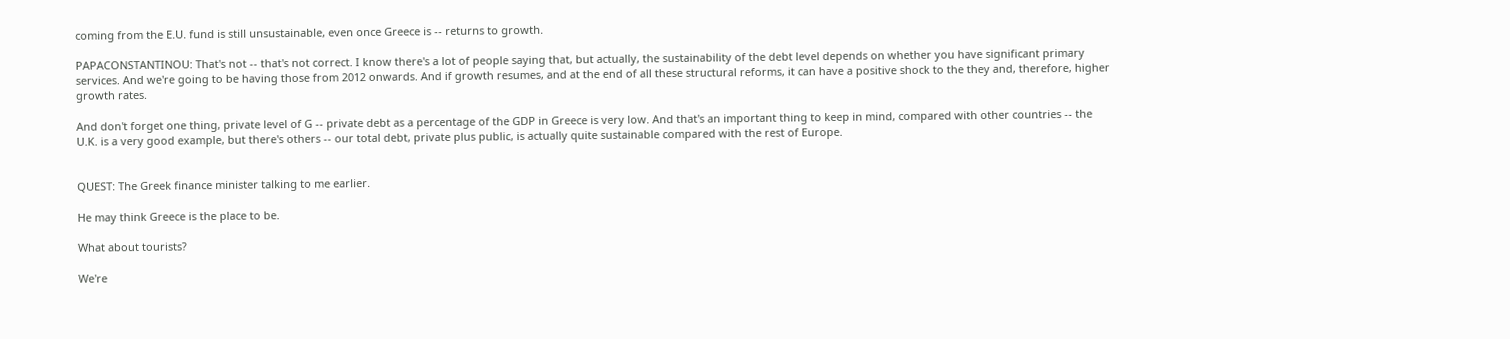coming from the E.U. fund is still unsustainable, even once Greece is -- returns to growth.

PAPACONSTANTINOU: That's not -- that's not correct. I know there's a lot of people saying that, but actually, the sustainability of the debt level depends on whether you have significant primary services. And we're going to be having those from 2012 onwards. And if growth resumes, and at the end of all these structural reforms, it can have a positive shock to the they and, therefore, higher growth rates.

And don't forget one thing, private level of G -- private debt as a percentage of the GDP in Greece is very low. And that's an important thing to keep in mind, compared with other countries -- the U.K. is a very good example, but there's others -- our total debt, private plus public, is actually quite sustainable compared with the rest of Europe.


QUEST: The Greek finance minister talking to me earlier.

He may think Greece is the place to be.

What about tourists?

We're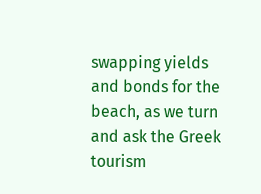swapping yields and bonds for the beach, as we turn and ask the Greek tourism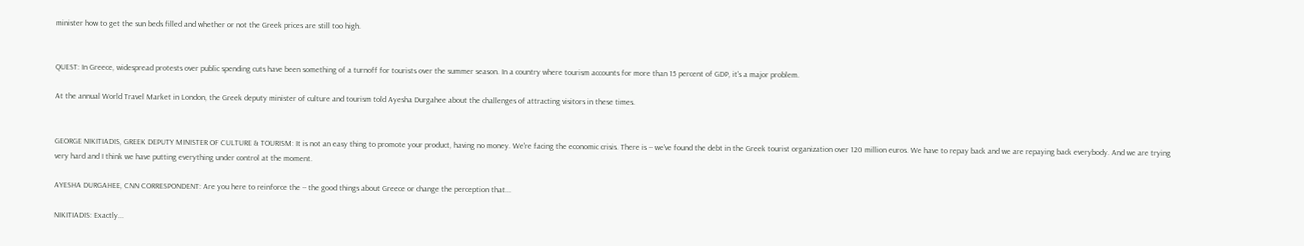minister how to get the sun beds filled and whether or not the Greek prices are still too high.


QUEST: In Greece, widespread protests over public spending cuts have been something of a turnoff for tourists over the summer season. In a country where tourism accounts for more than 15 percent of GDP, it's a major problem.

At the annual World Travel Market in London, the Greek deputy minister of culture and tourism told Ayesha Durgahee about the challenges of attracting visitors in these times.


GEORGE NIKITIADIS, GREEK DEPUTY MINISTER OF CULTURE & TOURISM: It is not an easy thing to promote your product, having no money. We're facing the economic crisis. There is -- we've found the debt in the Greek tourist organization over 120 million euros. We have to repay back and we are repaying back everybody. And we are trying very hard and I think we have putting everything under control at the moment.

AYESHA DURGAHEE, CNN CORRESPONDENT: Are you here to reinforce the -- the good things about Greece or change the perception that...

NIKITIADIS: Exactly...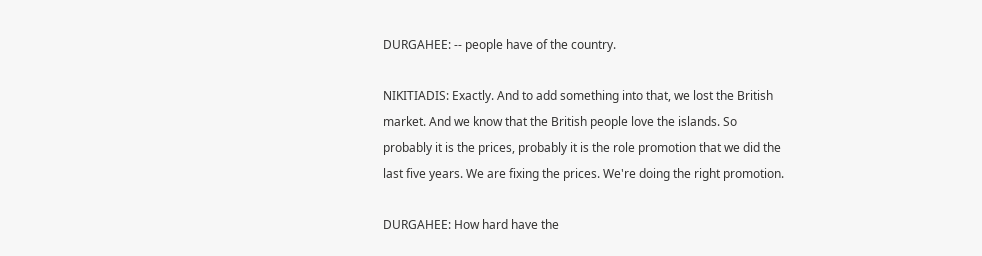DURGAHEE: -- people have of the country.

NIKITIADIS: Exactly. And to add something into that, we lost the British market. And we know that the British people love the islands. So probably it is the prices, probably it is the role promotion that we did the last five years. We are fixing the prices. We're doing the right promotion.

DURGAHEE: How hard have the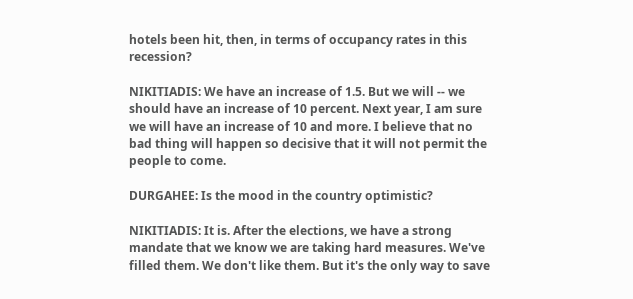hotels been hit, then, in terms of occupancy rates in this recession?

NIKITIADIS: We have an increase of 1.5. But we will -- we should have an increase of 10 percent. Next year, I am sure we will have an increase of 10 and more. I believe that no bad thing will happen so decisive that it will not permit the people to come.

DURGAHEE: Is the mood in the country optimistic?

NIKITIADIS: It is. After the elections, we have a strong mandate that we know we are taking hard measures. We've filled them. We don't like them. But it's the only way to save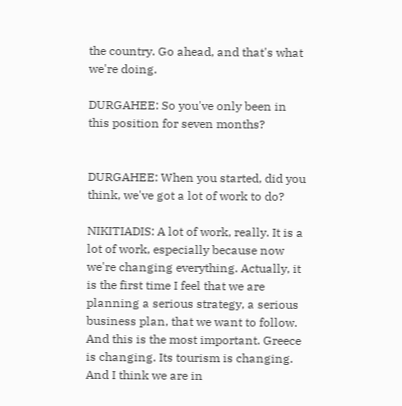the country. Go ahead, and that's what we're doing.

DURGAHEE: So you've only been in this position for seven months?


DURGAHEE: When you started, did you think, we've got a lot of work to do?

NIKITIADIS: A lot of work, really. It is a lot of work, especially because now we're changing everything. Actually, it is the first time I feel that we are planning a serious strategy, a serious business plan, that we want to follow. And this is the most important. Greece is changing. Its tourism is changing. And I think we are in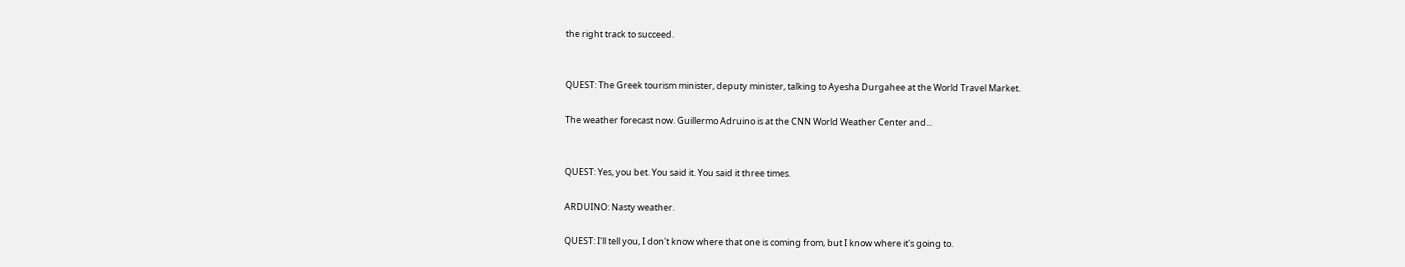the right track to succeed.


QUEST: The Greek tourism minister, deputy minister, talking to Ayesha Durgahee at the World Travel Market.

The weather forecast now. Guillermo Adruino is at the CNN World Weather Center and...


QUEST: Yes, you bet. You said it. You said it three times.

ARDUINO: Nasty weather.

QUEST: I'll tell you, I don't know where that one is coming from, but I know where it's going to.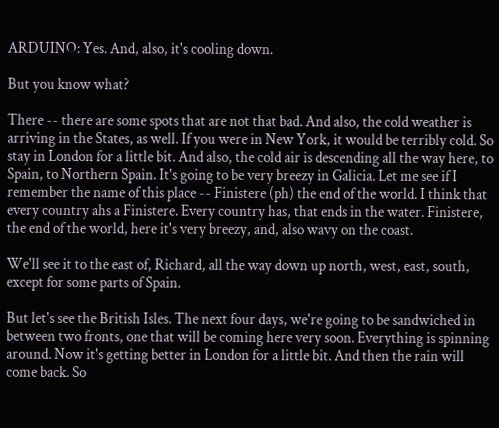ARDUINO: Yes. And, also, it's cooling down.

But you know what?

There -- there are some spots that are not that bad. And also, the cold weather is arriving in the States, as well. If you were in New York, it would be terribly cold. So stay in London for a little bit. And also, the cold air is descending all the way here, to Spain, to Northern Spain. It's going to be very breezy in Galicia. Let me see if I remember the name of this place -- Finistere (ph) the end of the world. I think that every country ahs a Finistere. Every country has, that ends in the water. Finistere, the end of the world, here it's very breezy, and, also wavy on the coast.

We'll see it to the east of, Richard, all the way down up north, west, east, south, except for some parts of Spain.

But let's see the British Isles. The next four days, we're going to be sandwiched in between two fronts, one that will be coming here very soon. Everything is spinning around. Now it's getting better in London for a little bit. And then the rain will come back. So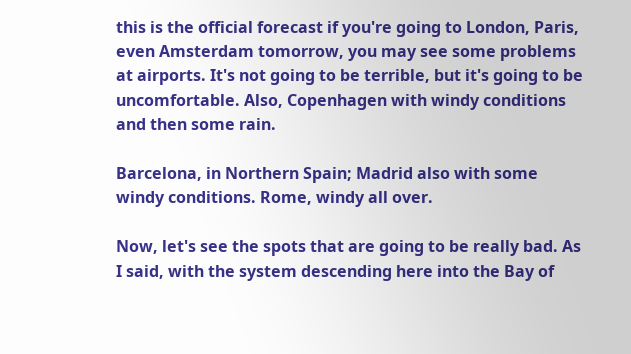this is the official forecast if you're going to London, Paris, even Amsterdam tomorrow, you may see some problems at airports. It's not going to be terrible, but it's going to be uncomfortable. Also, Copenhagen with windy conditions and then some rain.

Barcelona, in Northern Spain; Madrid also with some windy conditions. Rome, windy all over.

Now, let's see the spots that are going to be really bad. As I said, with the system descending here into the Bay of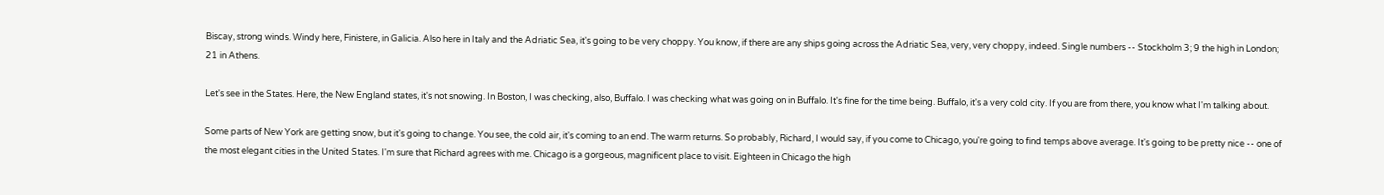Biscay, strong winds. Windy here, Finistere, in Galicia. Also here in Italy and the Adriatic Sea, it's going to be very choppy. You know, if there are any ships going across the Adriatic Sea, very, very choppy, indeed. Single numbers -- Stockholm 3; 9 the high in London; 21 in Athens.

Let's see in the States. Here, the New England states, it's not snowing. In Boston, I was checking, also, Buffalo. I was checking what was going on in Buffalo. It's fine for the time being. Buffalo, it's a very cold city. If you are from there, you know what I'm talking about.

Some parts of New York are getting snow, but it's going to change. You see, the cold air, it's coming to an end. The warm returns. So probably, Richard, I would say, if you come to Chicago, you're going to find temps above average. It's going to be pretty nice -- one of the most elegant cities in the United States. I'm sure that Richard agrees with me. Chicago is a gorgeous, magnificent place to visit. Eighteen in Chicago the high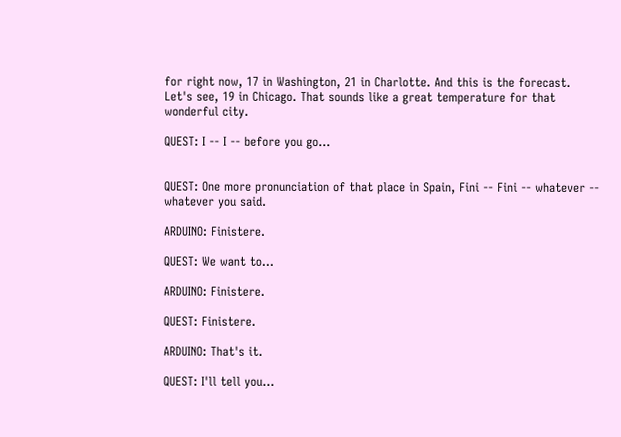for right now, 17 in Washington, 21 in Charlotte. And this is the forecast. Let's see, 19 in Chicago. That sounds like a great temperature for that wonderful city.

QUEST: I -- I -- before you go...


QUEST: One more pronunciation of that place in Spain, Fini -- Fini -- whatever -- whatever you said.

ARDUINO: Finistere.

QUEST: We want to...

ARDUINO: Finistere.

QUEST: Finistere.

ARDUINO: That's it.

QUEST: I'll tell you...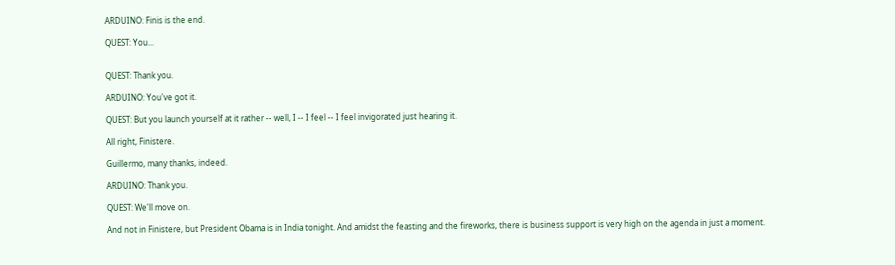ARDUINO: Finis is the end.

QUEST: You...


QUEST: Thank you.

ARDUINO: You've got it.

QUEST: But you launch yourself at it rather -- well, I -- I feel -- I feel invigorated just hearing it.

All right, Finistere.

Guillermo, many thanks, indeed.

ARDUINO: Thank you.

QUEST: We'll move on.

And not in Finistere, but President Obama is in India tonight. And amidst the feasting and the fireworks, there is business support is very high on the agenda in just a moment.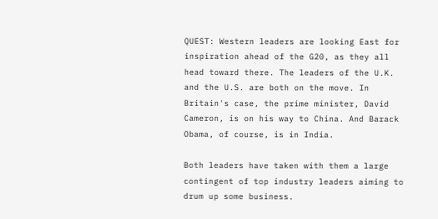QUEST: Western leaders are looking East for inspiration ahead of the G20, as they all head toward there. The leaders of the U.K. and the U.S. are both on the move. In Britain's case, the prime minister, David Cameron, is on his way to China. And Barack Obama, of course, is in India.

Both leaders have taken with them a large contingent of top industry leaders aiming to drum up some business.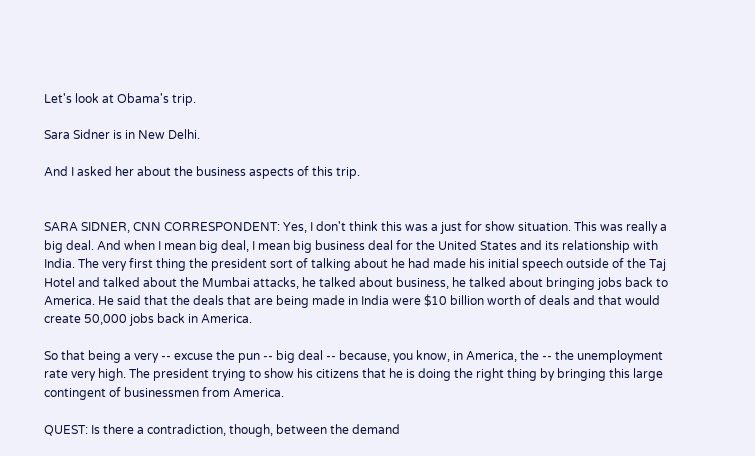Let's look at Obama's trip.

Sara Sidner is in New Delhi.

And I asked her about the business aspects of this trip.


SARA SIDNER, CNN CORRESPONDENT: Yes, I don't think this was a just for show situation. This was really a big deal. And when I mean big deal, I mean big business deal for the United States and its relationship with India. The very first thing the president sort of talking about he had made his initial speech outside of the Taj Hotel and talked about the Mumbai attacks, he talked about business, he talked about bringing jobs back to America. He said that the deals that are being made in India were $10 billion worth of deals and that would create 50,000 jobs back in America.

So that being a very -- excuse the pun -- big deal -- because, you know, in America, the -- the unemployment rate very high. The president trying to show his citizens that he is doing the right thing by bringing this large contingent of businessmen from America.

QUEST: Is there a contradiction, though, between the demand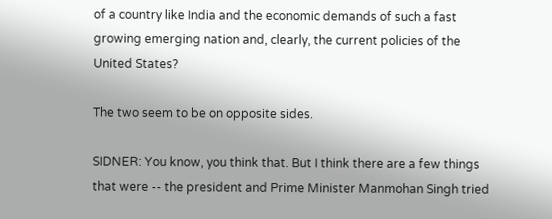of a country like India and the economic demands of such a fast growing emerging nation and, clearly, the current policies of the United States?

The two seem to be on opposite sides.

SIDNER: You know, you think that. But I think there are a few things that were -- the president and Prime Minister Manmohan Singh tried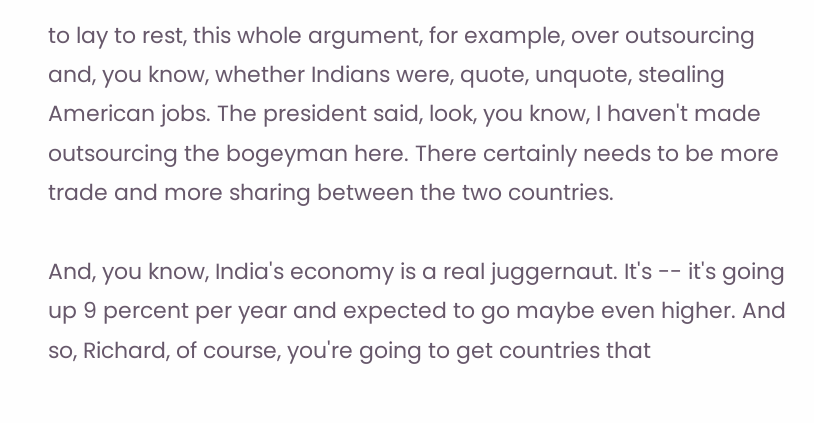to lay to rest, this whole argument, for example, over outsourcing and, you know, whether Indians were, quote, unquote, stealing American jobs. The president said, look, you know, I haven't made outsourcing the bogeyman here. There certainly needs to be more trade and more sharing between the two countries.

And, you know, India's economy is a real juggernaut. It's -- it's going up 9 percent per year and expected to go maybe even higher. And so, Richard, of course, you're going to get countries that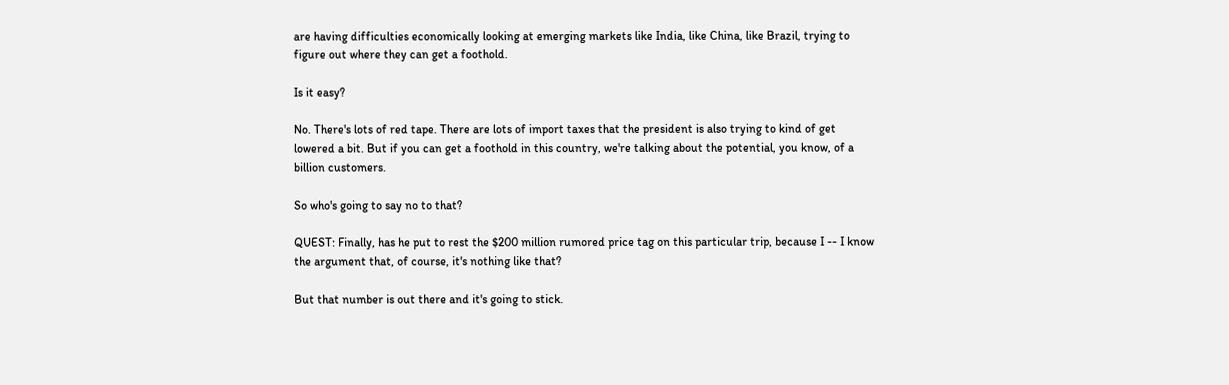are having difficulties economically looking at emerging markets like India, like China, like Brazil, trying to figure out where they can get a foothold.

Is it easy?

No. There's lots of red tape. There are lots of import taxes that the president is also trying to kind of get lowered a bit. But if you can get a foothold in this country, we're talking about the potential, you know, of a billion customers.

So who's going to say no to that?

QUEST: Finally, has he put to rest the $200 million rumored price tag on this particular trip, because I -- I know the argument that, of course, it's nothing like that?

But that number is out there and it's going to stick.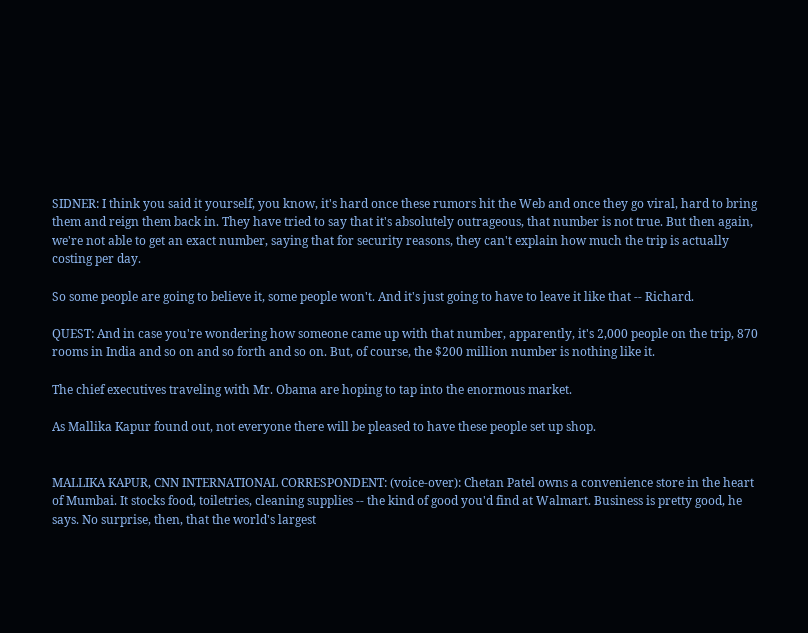SIDNER: I think you said it yourself, you know, it's hard once these rumors hit the Web and once they go viral, hard to bring them and reign them back in. They have tried to say that it's absolutely outrageous, that number is not true. But then again, we're not able to get an exact number, saying that for security reasons, they can't explain how much the trip is actually costing per day.

So some people are going to believe it, some people won't. And it's just going to have to leave it like that -- Richard.

QUEST: And in case you're wondering how someone came up with that number, apparently, it's 2,000 people on the trip, 870 rooms in India and so on and so forth and so on. But, of course, the $200 million number is nothing like it.

The chief executives traveling with Mr. Obama are hoping to tap into the enormous market.

As Mallika Kapur found out, not everyone there will be pleased to have these people set up shop.


MALLIKA KAPUR, CNN INTERNATIONAL CORRESPONDENT: (voice-over): Chetan Patel owns a convenience store in the heart of Mumbai. It stocks food, toiletries, cleaning supplies -- the kind of good you'd find at Walmart. Business is pretty good, he says. No surprise, then, that the world's largest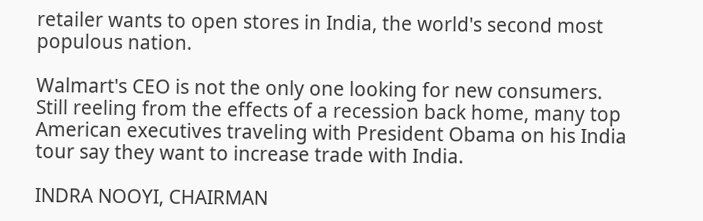retailer wants to open stores in India, the world's second most populous nation.

Walmart's CEO is not the only one looking for new consumers. Still reeling from the effects of a recession back home, many top American executives traveling with President Obama on his India tour say they want to increase trade with India.

INDRA NOOYI, CHAIRMAN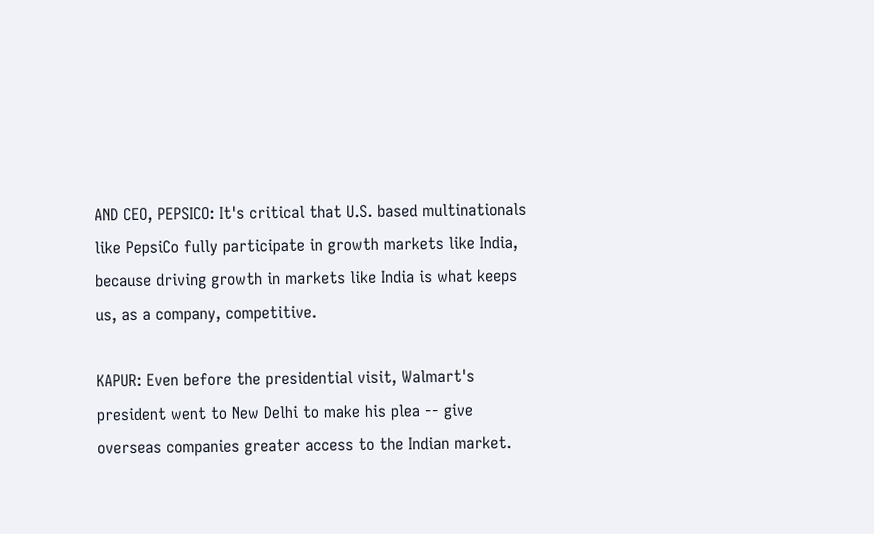AND CEO, PEPSICO: It's critical that U.S. based multinationals like PepsiCo fully participate in growth markets like India, because driving growth in markets like India is what keeps us, as a company, competitive.

KAPUR: Even before the presidential visit, Walmart's president went to New Delhi to make his plea -- give overseas companies greater access to the Indian market.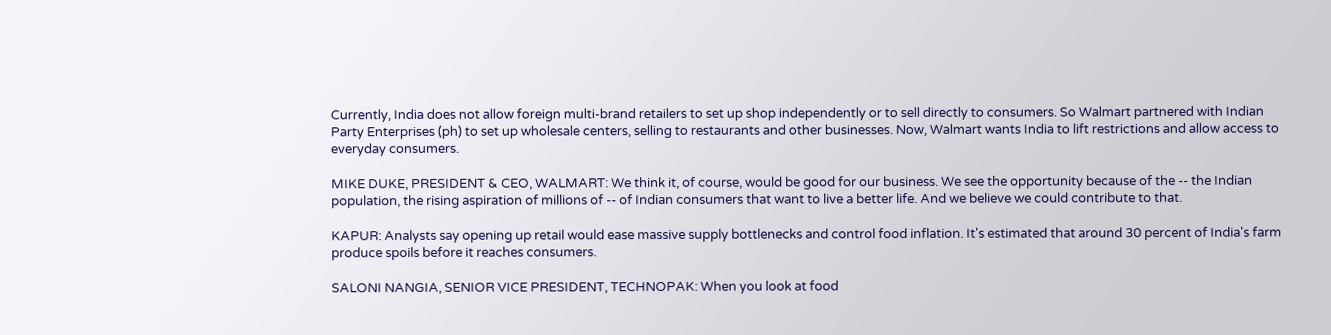Currently, India does not allow foreign multi-brand retailers to set up shop independently or to sell directly to consumers. So Walmart partnered with Indian Party Enterprises (ph) to set up wholesale centers, selling to restaurants and other businesses. Now, Walmart wants India to lift restrictions and allow access to everyday consumers.

MIKE DUKE, PRESIDENT & CEO, WALMART: We think it, of course, would be good for our business. We see the opportunity because of the -- the Indian population, the rising aspiration of millions of -- of Indian consumers that want to live a better life. And we believe we could contribute to that.

KAPUR: Analysts say opening up retail would ease massive supply bottlenecks and control food inflation. It's estimated that around 30 percent of India's farm produce spoils before it reaches consumers.

SALONI NANGIA, SENIOR VICE PRESIDENT, TECHNOPAK: When you look at food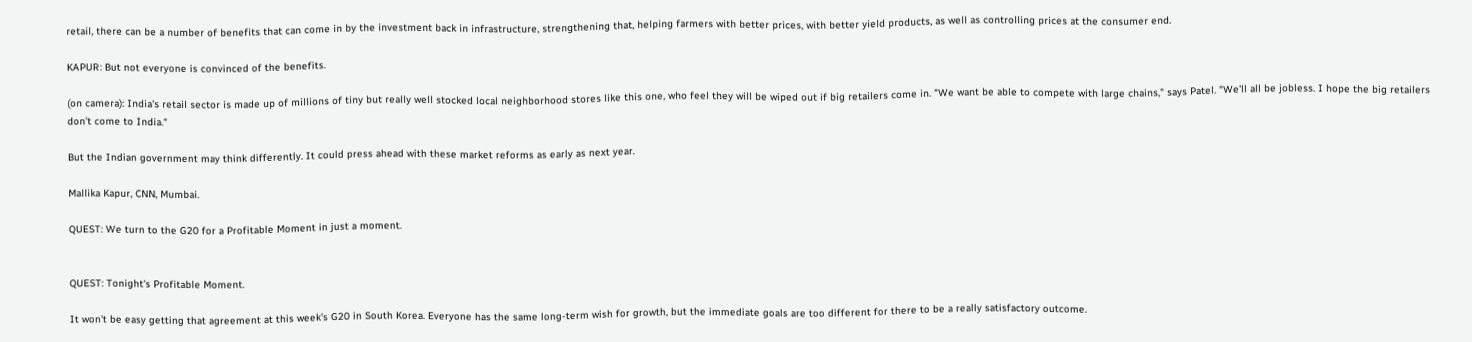retail, there can be a number of benefits that can come in by the investment back in infrastructure, strengthening that, helping farmers with better prices, with better yield products, as well as controlling prices at the consumer end.

KAPUR: But not everyone is convinced of the benefits.

(on camera): India's retail sector is made up of millions of tiny but really well stocked local neighborhood stores like this one, who feel they will be wiped out if big retailers come in. "We want be able to compete with large chains," says Patel. "We'll all be jobless. I hope the big retailers don't come to India."

But the Indian government may think differently. It could press ahead with these market reforms as early as next year.

Mallika Kapur, CNN, Mumbai.

QUEST: We turn to the G20 for a Profitable Moment in just a moment.


QUEST: Tonight's Profitable Moment.

It won't be easy getting that agreement at this week's G20 in South Korea. Everyone has the same long-term wish for growth, but the immediate goals are too different for there to be a really satisfactory outcome.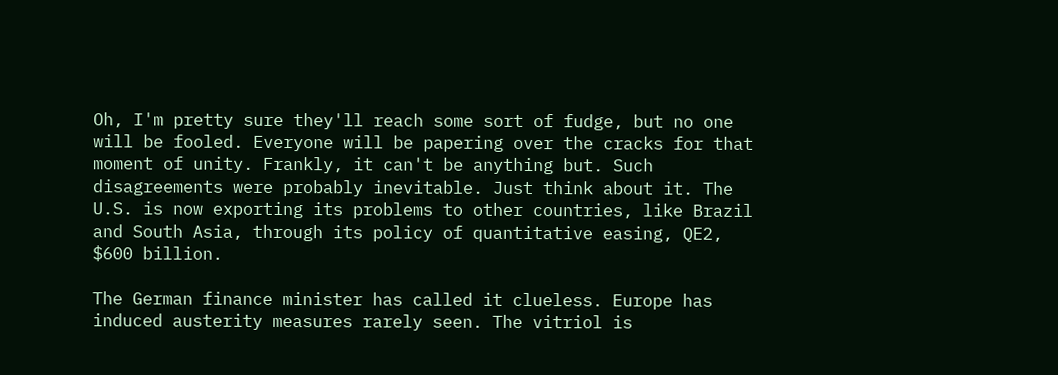Oh, I'm pretty sure they'll reach some sort of fudge, but no one will be fooled. Everyone will be papering over the cracks for that moment of unity. Frankly, it can't be anything but. Such disagreements were probably inevitable. Just think about it. The U.S. is now exporting its problems to other countries, like Brazil and South Asia, through its policy of quantitative easing, QE2, $600 billion.

The German finance minister has called it clueless. Europe has induced austerity measures rarely seen. The vitriol is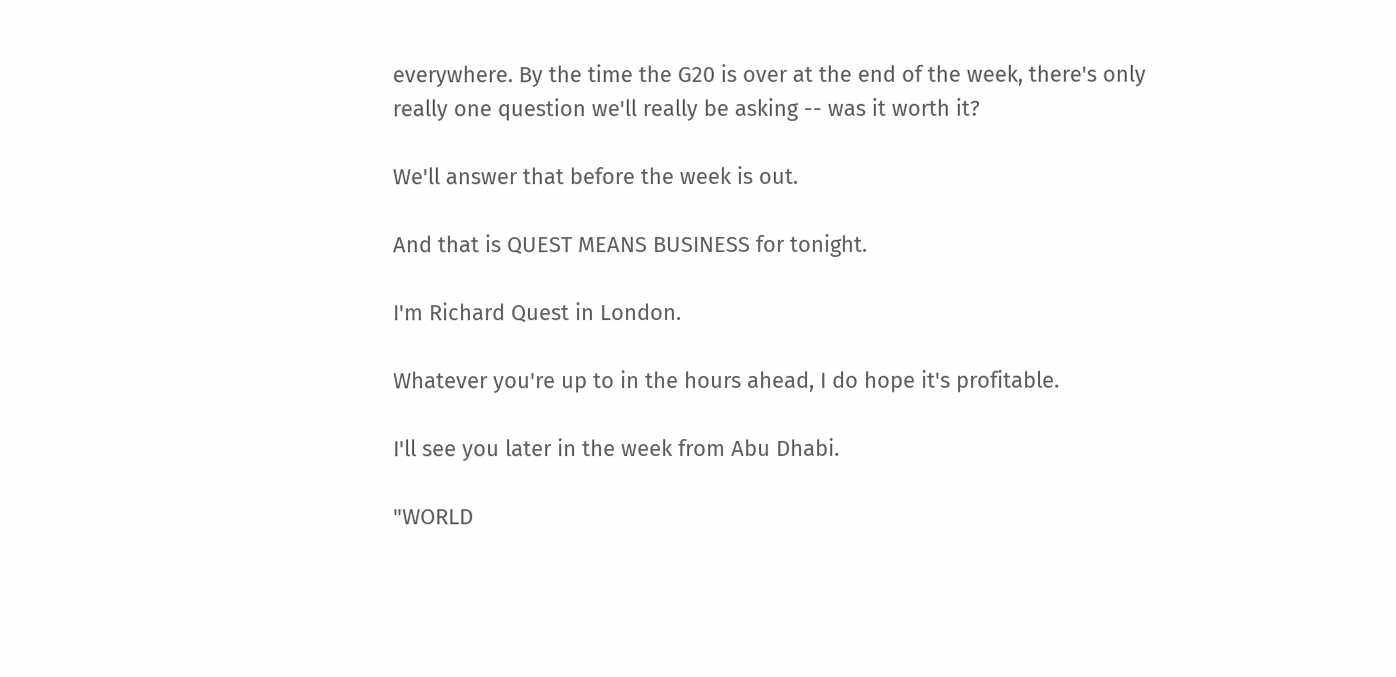everywhere. By the time the G20 is over at the end of the week, there's only really one question we'll really be asking -- was it worth it?

We'll answer that before the week is out.

And that is QUEST MEANS BUSINESS for tonight.

I'm Richard Quest in London.

Whatever you're up to in the hours ahead, I do hope it's profitable.

I'll see you later in the week from Abu Dhabi.

"WORLD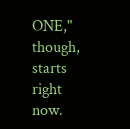ONE," though, starts right now.